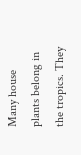Many house plants belong in the tropics. They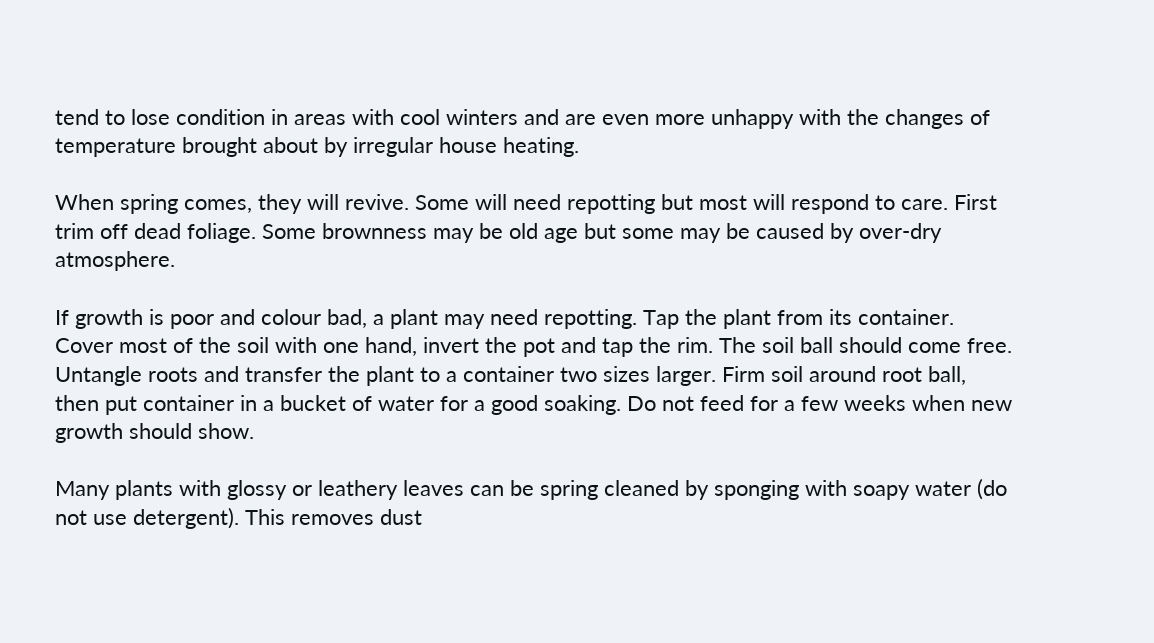tend to lose condition in areas with cool winters and are even more unhappy with the changes of temperature brought about by irregular house heating.

When spring comes, they will revive. Some will need repotting but most will respond to care. First trim off dead foliage. Some brownness may be old age but some may be caused by over-dry atmosphere.

If growth is poor and colour bad, a plant may need repotting. Tap the plant from its container. Cover most of the soil with one hand, invert the pot and tap the rim. The soil ball should come free. Untangle roots and transfer the plant to a container two sizes larger. Firm soil around root ball, then put container in a bucket of water for a good soaking. Do not feed for a few weeks when new growth should show.

Many plants with glossy or leathery leaves can be spring cleaned by sponging with soapy water (do not use detergent). This removes dust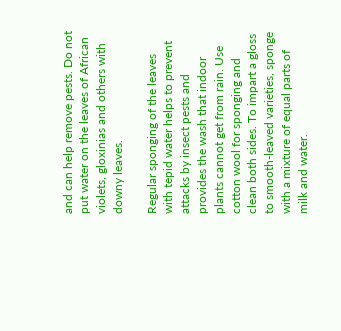and can help remove pests. Do not put water on the leaves of African violets, gloxinias and others with downy leaves.

Regular sponging of the leaves with tepid water helps to prevent attacks by insect pests and provides the wash that indoor plants cannot get from rain. Use cotton wool for sponging and clean both sides. To impart a gloss to smooth-leaved varieties, sponge with a mixture of equal parts of milk and water.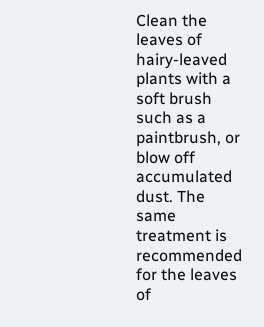Clean the leaves of hairy-leaved plants with a soft brush
such as a paintbrush, or blow off accumulated dust. The same treatment is recommended for the leaves of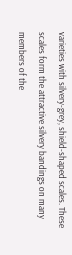varieties with silvery-grey, shield-shaped scales. These scales form the attractive silvery bandings on many members of the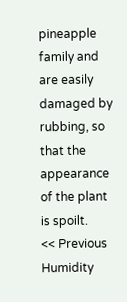pineapple family and are easily damaged by rubbing, so that the appearance of the plant is spoilt.
<< Previous Humidity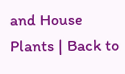and House Plants | Back to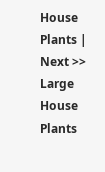House Plants | Next >> Large House Plants